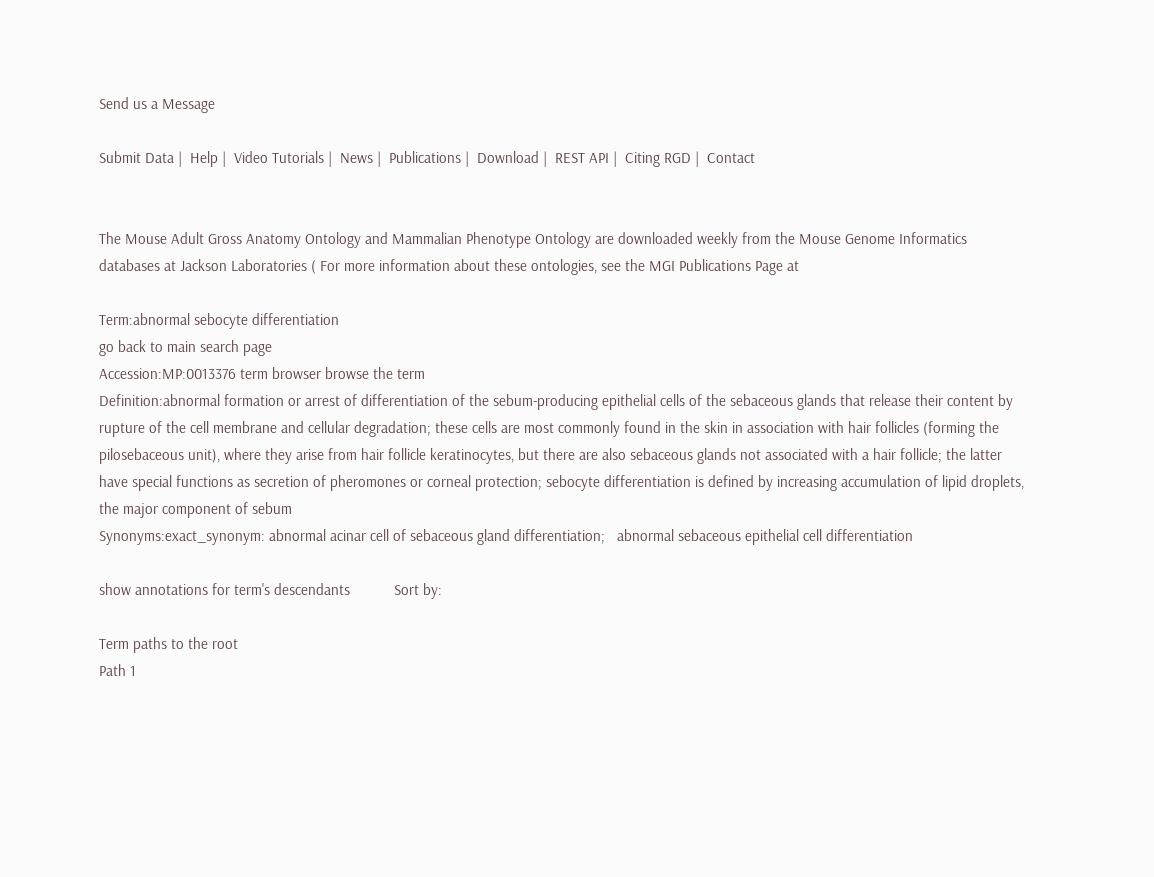Send us a Message

Submit Data |  Help |  Video Tutorials |  News |  Publications |  Download |  REST API |  Citing RGD |  Contact


The Mouse Adult Gross Anatomy Ontology and Mammalian Phenotype Ontology are downloaded weekly from the Mouse Genome Informatics databases at Jackson Laboratories ( For more information about these ontologies, see the MGI Publications Page at

Term:abnormal sebocyte differentiation
go back to main search page
Accession:MP:0013376 term browser browse the term
Definition:abnormal formation or arrest of differentiation of the sebum-producing epithelial cells of the sebaceous glands that release their content by rupture of the cell membrane and cellular degradation; these cells are most commonly found in the skin in association with hair follicles (forming the pilosebaceous unit), where they arise from hair follicle keratinocytes, but there are also sebaceous glands not associated with a hair follicle; the latter have special functions as secretion of pheromones or corneal protection; sebocyte differentiation is defined by increasing accumulation of lipid droplets, the major component of sebum
Synonyms:exact_synonym: abnormal acinar cell of sebaceous gland differentiation;   abnormal sebaceous epithelial cell differentiation

show annotations for term's descendants           Sort by:

Term paths to the root
Path 1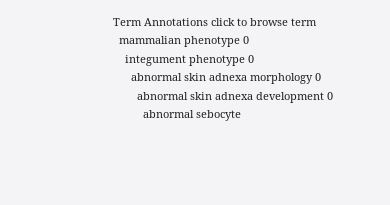Term Annotations click to browse term
  mammalian phenotype 0
    integument phenotype 0
      abnormal skin adnexa morphology 0
        abnormal skin adnexa development 0
          abnormal sebocyte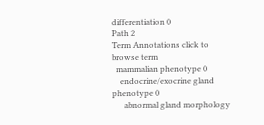differentiation 0
Path 2
Term Annotations click to browse term
  mammalian phenotype 0
    endocrine/exocrine gland phenotype 0
      abnormal gland morphology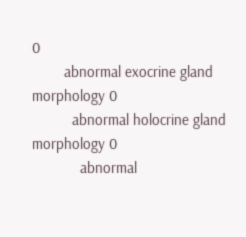0
        abnormal exocrine gland morphology 0
          abnormal holocrine gland morphology 0
            abnormal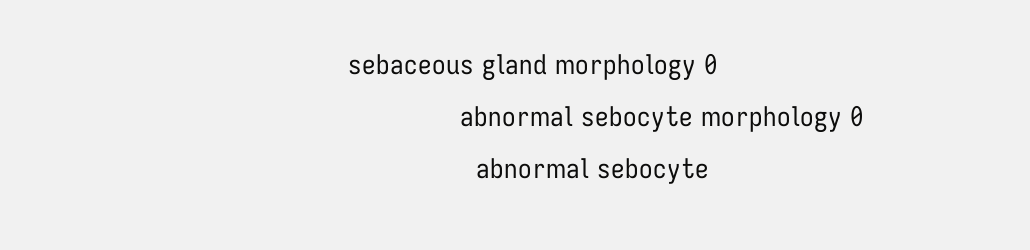sebaceous gland morphology 0
              abnormal sebocyte morphology 0
                abnormal sebocyte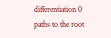differentiation 0
paths to the root